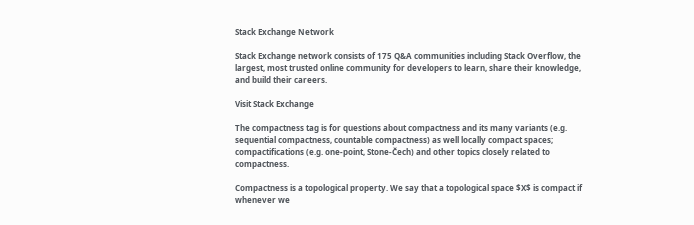Stack Exchange Network

Stack Exchange network consists of 175 Q&A communities including Stack Overflow, the largest, most trusted online community for developers to learn, share their knowledge, and build their careers.

Visit Stack Exchange

The compactness tag is for questions about compactness and its many variants (e.g. sequential compactness, countable compactness) as well locally compact spaces; compactifications (e.g. one-point, Stone-Čech) and other topics closely related to compactness.

Compactness is a topological property. We say that a topological space $X$ is compact if whenever we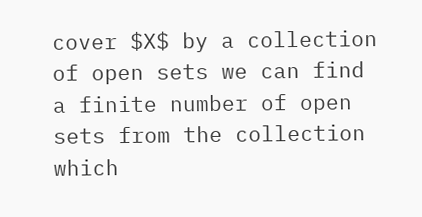cover $X$ by a collection of open sets we can find a finite number of open sets from the collection which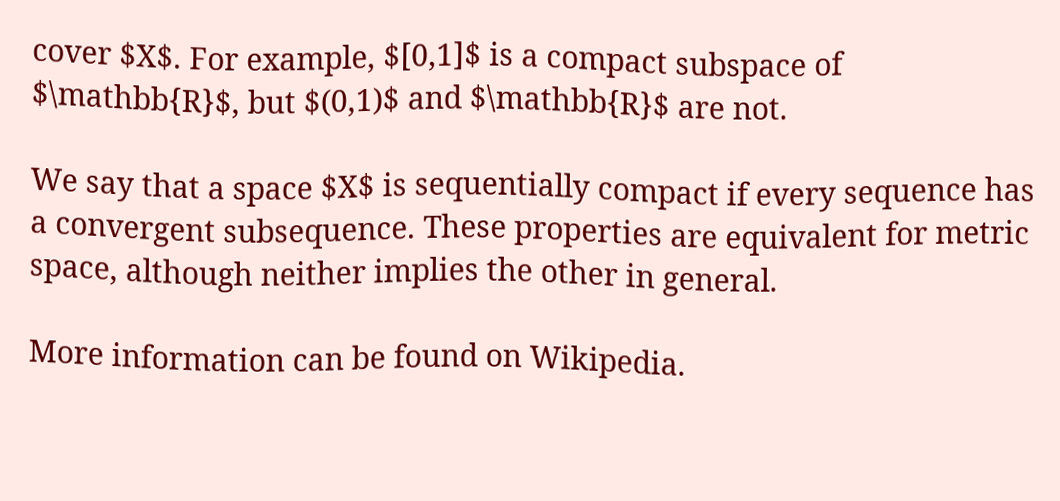cover $X$. For example, $[0,1]$ is a compact subspace of $\mathbb{R}$, but $(0,1)$ and $\mathbb{R}$ are not.

We say that a space $X$ is sequentially compact if every sequence has a convergent subsequence. These properties are equivalent for metric space, although neither implies the other in general.

More information can be found on Wikipedia.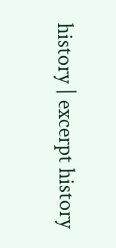history | excerpt history